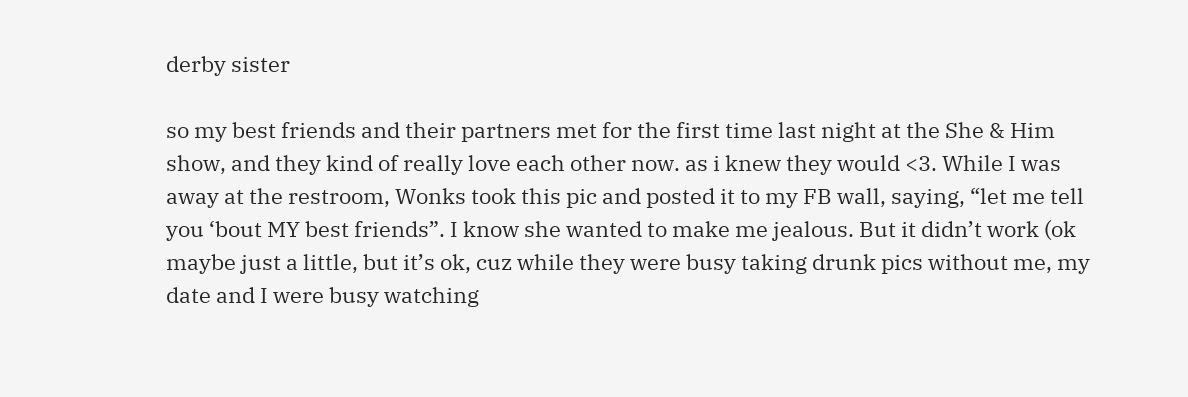derby sister

so my best friends and their partners met for the first time last night at the She & Him show, and they kind of really love each other now. as i knew they would <3. While I was away at the restroom, Wonks took this pic and posted it to my FB wall, saying, “let me tell you ‘bout MY best friends”. I know she wanted to make me jealous. But it didn’t work (ok maybe just a little, but it’s ok, cuz while they were busy taking drunk pics without me, my date and I were busy watching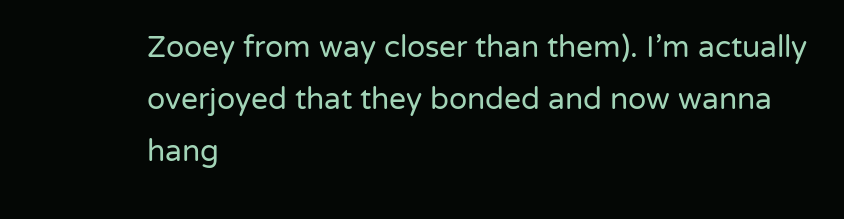Zooey from way closer than them). I’m actually overjoyed that they bonded and now wanna hang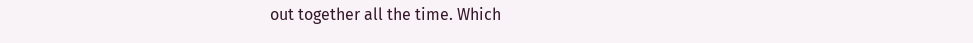out together all the time. Which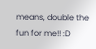means, double the fun for me!! :D